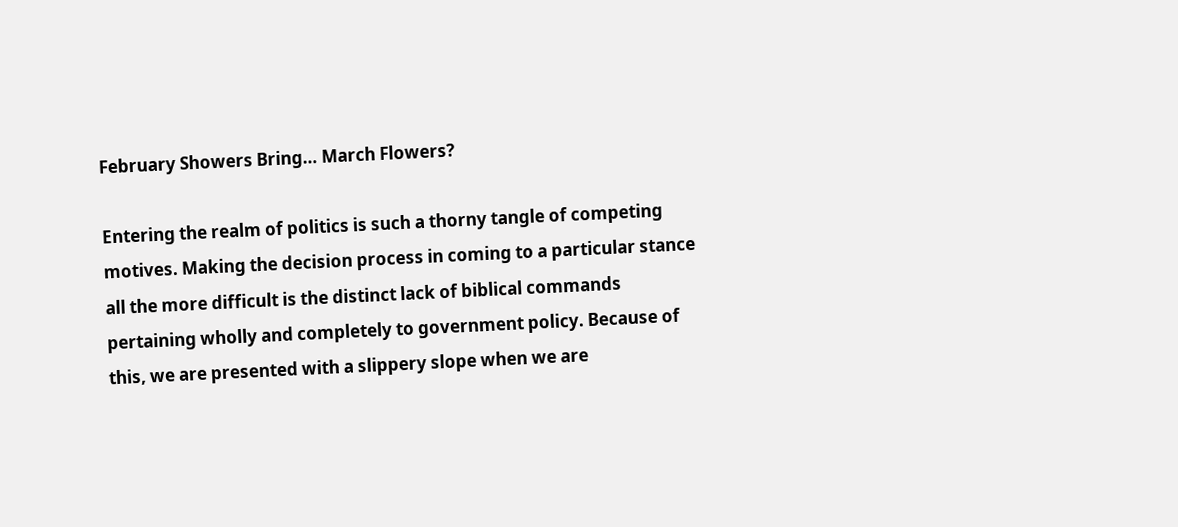February Showers Bring… March Flowers?

Entering the realm of politics is such a thorny tangle of competing motives. Making the decision process in coming to a particular stance all the more difficult is the distinct lack of biblical commands pertaining wholly and completely to government policy. Because of this, we are presented with a slippery slope when we are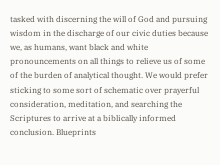tasked with discerning the will of God and pursuing wisdom in the discharge of our civic duties because we, as humans, want black and white pronouncements on all things to relieve us of some of the burden of analytical thought. We would prefer sticking to some sort of schematic over prayerful consideration, meditation, and searching the Scriptures to arrive at a biblically informed conclusion. Blueprints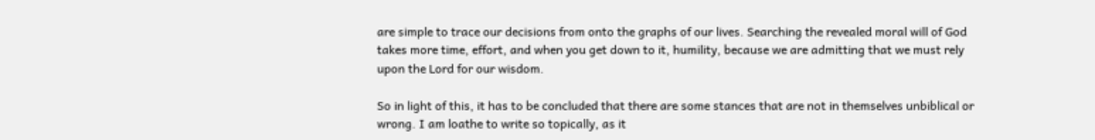are simple to trace our decisions from onto the graphs of our lives. Searching the revealed moral will of God takes more time, effort, and when you get down to it, humility, because we are admitting that we must rely upon the Lord for our wisdom.

So in light of this, it has to be concluded that there are some stances that are not in themselves unbiblical or wrong. I am loathe to write so topically, as it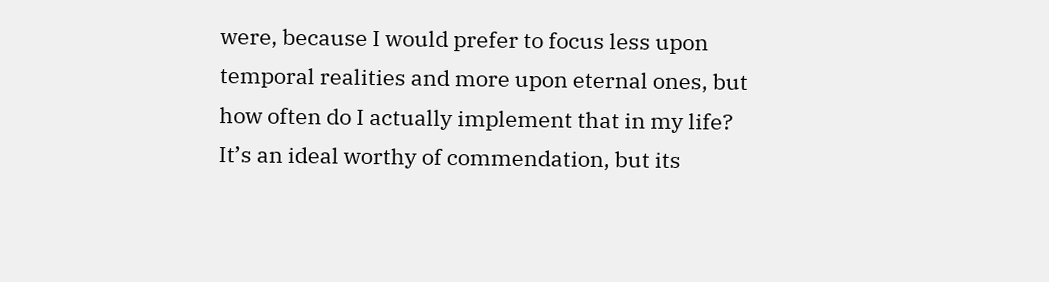were, because I would prefer to focus less upon temporal realities and more upon eternal ones, but how often do I actually implement that in my life? It’s an ideal worthy of commendation, but its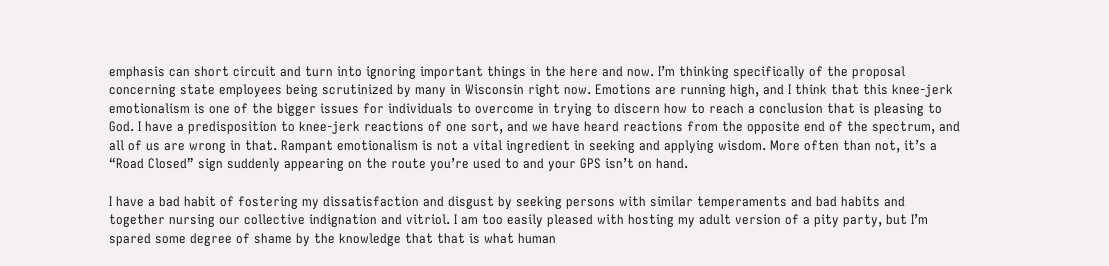emphasis can short circuit and turn into ignoring important things in the here and now. I’m thinking specifically of the proposal concerning state employees being scrutinized by many in Wisconsin right now. Emotions are running high, and I think that this knee-jerk emotionalism is one of the bigger issues for individuals to overcome in trying to discern how to reach a conclusion that is pleasing to God. I have a predisposition to knee-jerk reactions of one sort, and we have heard reactions from the opposite end of the spectrum, and all of us are wrong in that. Rampant emotionalism is not a vital ingredient in seeking and applying wisdom. More often than not, it’s a “Road Closed” sign suddenly appearing on the route you’re used to and your GPS isn’t on hand.

I have a bad habit of fostering my dissatisfaction and disgust by seeking persons with similar temperaments and bad habits and together nursing our collective indignation and vitriol. I am too easily pleased with hosting my adult version of a pity party, but I’m spared some degree of shame by the knowledge that that is what human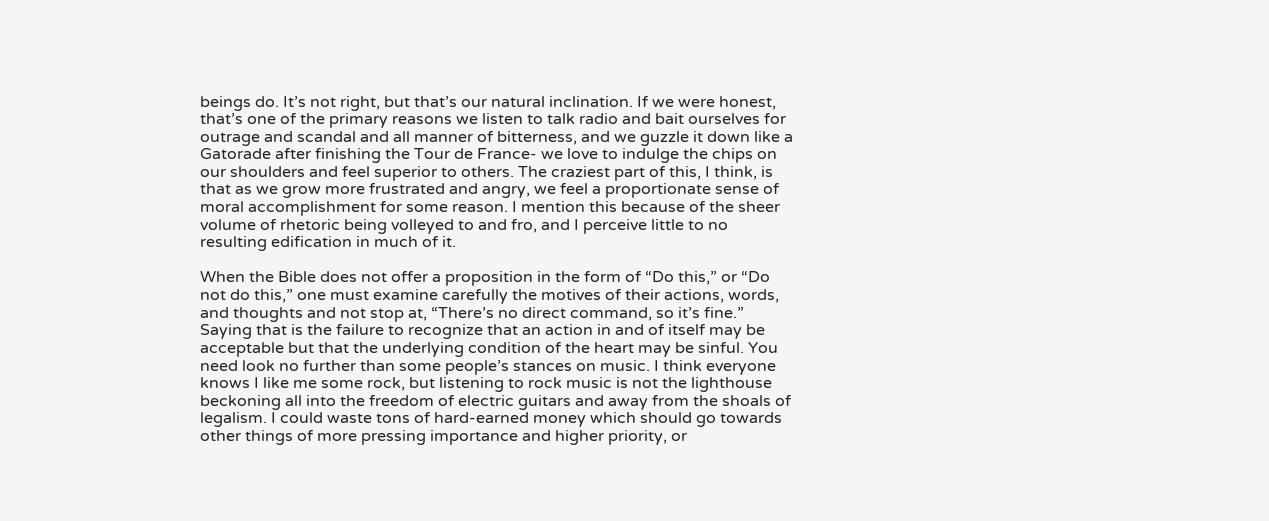beings do. It’s not right, but that’s our natural inclination. If we were honest, that’s one of the primary reasons we listen to talk radio and bait ourselves for outrage and scandal and all manner of bitterness, and we guzzle it down like a Gatorade after finishing the Tour de France- we love to indulge the chips on our shoulders and feel superior to others. The craziest part of this, I think, is that as we grow more frustrated and angry, we feel a proportionate sense of moral accomplishment for some reason. I mention this because of the sheer volume of rhetoric being volleyed to and fro, and I perceive little to no resulting edification in much of it.

When the Bible does not offer a proposition in the form of “Do this,” or “Do not do this,” one must examine carefully the motives of their actions, words, and thoughts and not stop at, “There’s no direct command, so it’s fine.” Saying that is the failure to recognize that an action in and of itself may be acceptable but that the underlying condition of the heart may be sinful. You need look no further than some people’s stances on music. I think everyone knows I like me some rock, but listening to rock music is not the lighthouse beckoning all into the freedom of electric guitars and away from the shoals of legalism. I could waste tons of hard-earned money which should go towards other things of more pressing importance and higher priority, or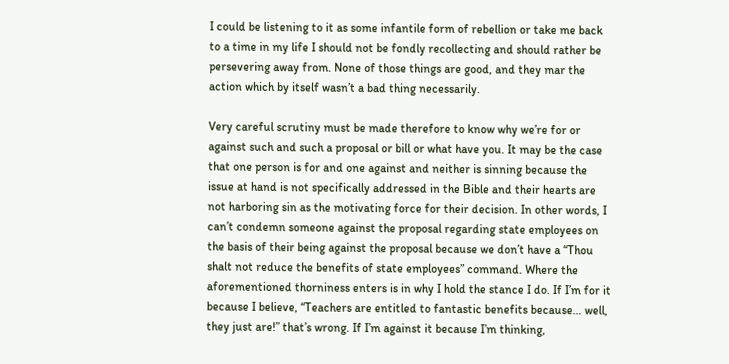I could be listening to it as some infantile form of rebellion or take me back to a time in my life I should not be fondly recollecting and should rather be persevering away from. None of those things are good, and they mar the action which by itself wasn’t a bad thing necessarily.

Very careful scrutiny must be made therefore to know why we’re for or against such and such a proposal or bill or what have you. It may be the case that one person is for and one against and neither is sinning because the issue at hand is not specifically addressed in the Bible and their hearts are not harboring sin as the motivating force for their decision. In other words, I can’t condemn someone against the proposal regarding state employees on the basis of their being against the proposal because we don’t have a “Thou shalt not reduce the benefits of state employees” command. Where the aforementioned thorniness enters is in why I hold the stance I do. If I’m for it because I believe, “Teachers are entitled to fantastic benefits because… well, they just are!” that’s wrong. If I’m against it because I’m thinking,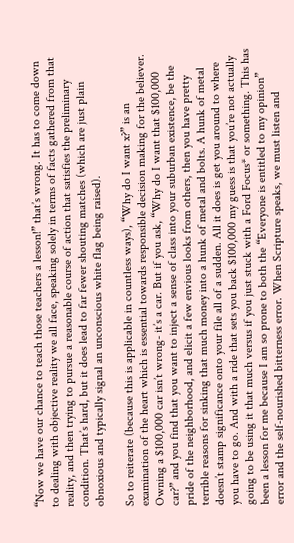“Now we have our chance to teach those teachers a lesson!” that’s wrong. It has to come down to dealing with objective reality we all face, speaking solely in terms of facts gathered from that reality, and then trying to pursue a reasonable course of action that satisfies the preliminary condition. That’s hard, but it does lead to far fewer shouting matches (which are just plain obnoxious and typically signal an unconscious white flag being raised).

So to reiterate (because this is applicable in countless ways), “Why do I want x?” is an examination of the heart which is essential towards responsible decision making for the believer. Owning a $100,000 car isn’t wrong- it’s a car. But if you ask, “Why do I want that $100,000 car?” and you find that you want to inject a sense of class into your suburban existence, be the pride of the neighborhood, and elicit a few envious looks from others, then you have pretty terrible reasons for sinking that much money into a hunk of metal and bolts. A hunk of metal doesn’t stamp significance onto your file all of a sudden. All it does is get you around to where you have to go. And with a ride that sets you back $100,000 my guess is that you’re not actually going to be using it that much versus if you just stuck with a Ford Focus* or something. This has been a lesson for me because I am so prone to both the “Everyone is entitled to my opinion” error and the self-nourished bitterness error. When Scripture speaks, we must listen and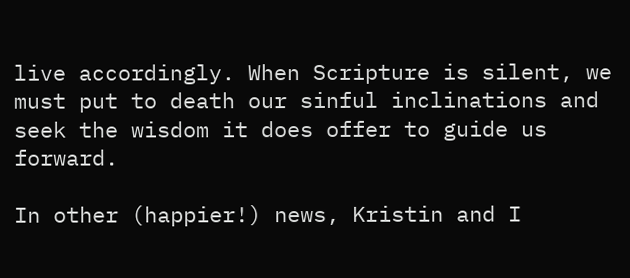live accordingly. When Scripture is silent, we must put to death our sinful inclinations and seek the wisdom it does offer to guide us forward.

In other (happier!) news, Kristin and I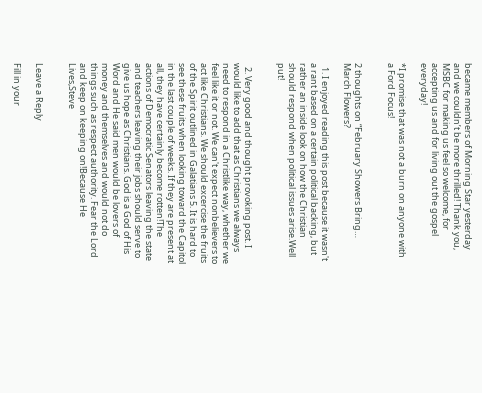became members of Morning Star yesterday and we couldn’t be more thrilled! Thank you, MSBC for making us feel so welcome, for accepting us and for living out the gospel everyday!

*I promise that was not a burn on anyone with a Ford Focus!


2 thoughts on “February Showers Bring… March Flowers?

  1. I enjoyed reading this post because it wasn't a rant based on a certain political backing, but rather an inside look on how the Christian should respond when political issues arise.Well put!


  2. Very good and thought provoking post. I would like to add that as Christians we always need to respond in a Christlike way, whether we feel like it or not. We can't expect nonbelievers to act like Christians. We should excercise the fruits of the Spirit outlined in Galatians 5. It is hard to see these fruits when looking toward the Capitol in the last couple of weeks. If they are present at all, they have certainly become rotten!The actions of Democratic Senators leaving the state and teachers leaving their jobs should serve to give us hope as Christians. God is a God of His Word and He said men would be lovers of money and themselves and would not do things such as respect authority. Fear the Lord and keep on keeping on!Because He Lives,Steve


Leave a Reply

Fill in your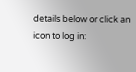details below or click an icon to log in: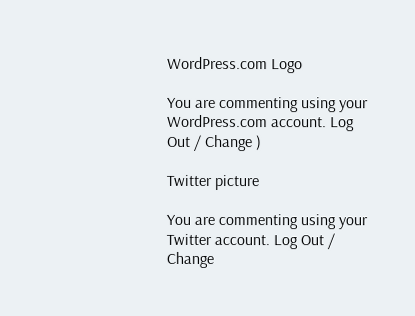WordPress.com Logo

You are commenting using your WordPress.com account. Log Out / Change )

Twitter picture

You are commenting using your Twitter account. Log Out / Change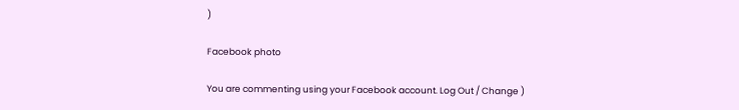)

Facebook photo

You are commenting using your Facebook account. Log Out / Change )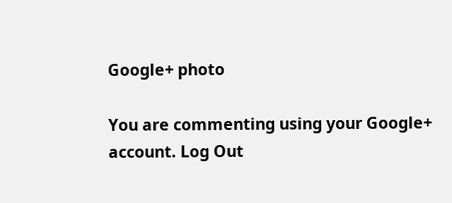Google+ photo

You are commenting using your Google+ account. Log Out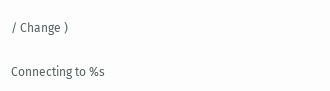/ Change )

Connecting to %s